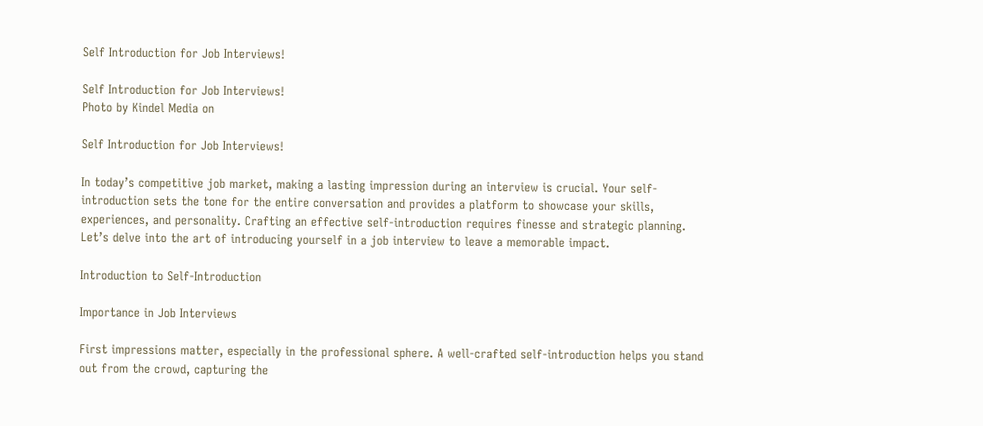Self Introduction for Job Interviews!

Self Introduction for Job Interviews!
Photo by Kindel Media on

Self Introduction for Job Interviews!

In today’s competitive job market, making a lasting impression during an interview is crucial. Your self-introduction sets the tone for the entire conversation and provides a platform to showcase your skills, experiences, and personality. Crafting an effective self-introduction requires finesse and strategic planning. Let’s delve into the art of introducing yourself in a job interview to leave a memorable impact.

Introduction to Self-Introduction

Importance in Job Interviews

First impressions matter, especially in the professional sphere. A well-crafted self-introduction helps you stand out from the crowd, capturing the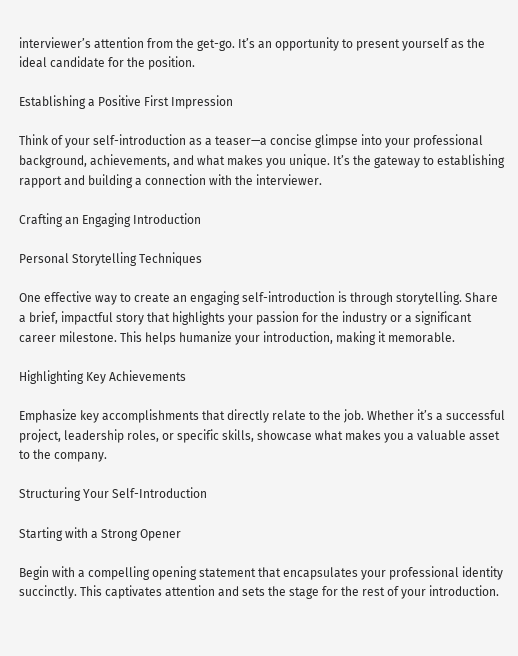interviewer’s attention from the get-go. It’s an opportunity to present yourself as the ideal candidate for the position.

Establishing a Positive First Impression

Think of your self-introduction as a teaser—a concise glimpse into your professional background, achievements, and what makes you unique. It’s the gateway to establishing rapport and building a connection with the interviewer.

Crafting an Engaging Introduction

Personal Storytelling Techniques

One effective way to create an engaging self-introduction is through storytelling. Share a brief, impactful story that highlights your passion for the industry or a significant career milestone. This helps humanize your introduction, making it memorable.

Highlighting Key Achievements

Emphasize key accomplishments that directly relate to the job. Whether it’s a successful project, leadership roles, or specific skills, showcase what makes you a valuable asset to the company.

Structuring Your Self-Introduction

Starting with a Strong Opener

Begin with a compelling opening statement that encapsulates your professional identity succinctly. This captivates attention and sets the stage for the rest of your introduction.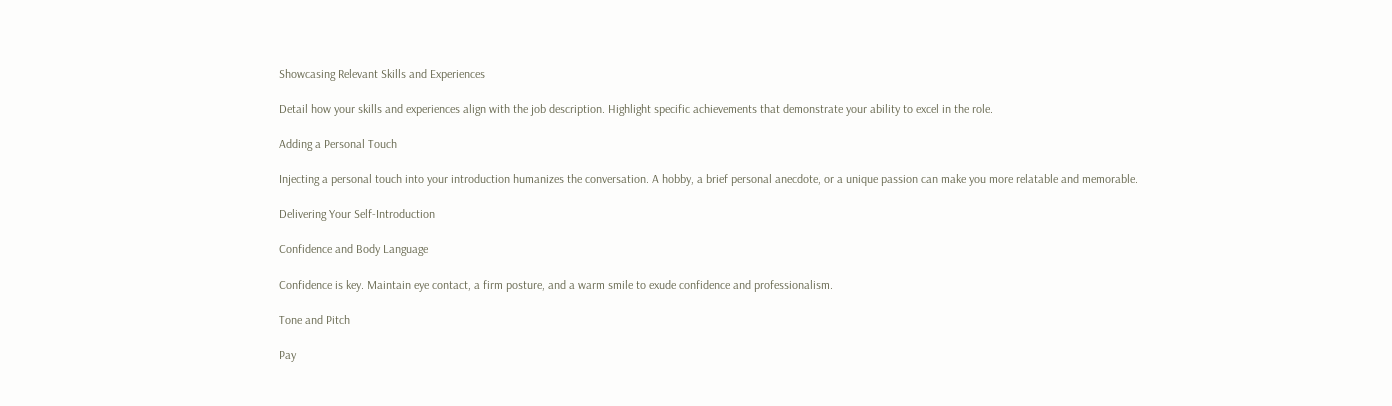Showcasing Relevant Skills and Experiences

Detail how your skills and experiences align with the job description. Highlight specific achievements that demonstrate your ability to excel in the role.

Adding a Personal Touch

Injecting a personal touch into your introduction humanizes the conversation. A hobby, a brief personal anecdote, or a unique passion can make you more relatable and memorable.

Delivering Your Self-Introduction

Confidence and Body Language

Confidence is key. Maintain eye contact, a firm posture, and a warm smile to exude confidence and professionalism.

Tone and Pitch

Pay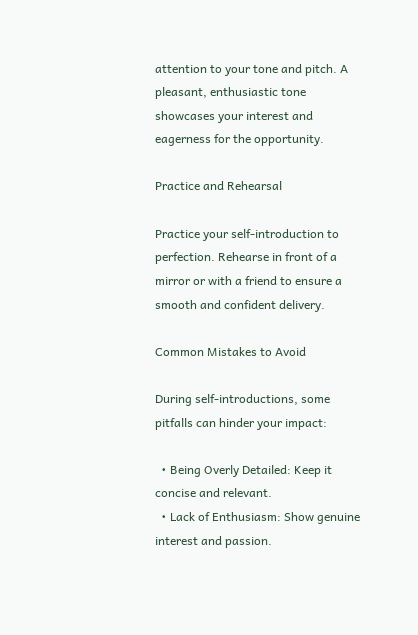attention to your tone and pitch. A pleasant, enthusiastic tone showcases your interest and eagerness for the opportunity.

Practice and Rehearsal

Practice your self-introduction to perfection. Rehearse in front of a mirror or with a friend to ensure a smooth and confident delivery.

Common Mistakes to Avoid

During self-introductions, some pitfalls can hinder your impact:

  • Being Overly Detailed: Keep it concise and relevant.
  • Lack of Enthusiasm: Show genuine interest and passion.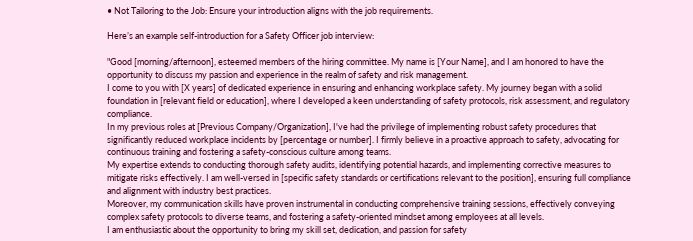• Not Tailoring to the Job: Ensure your introduction aligns with the job requirements.

Here’s an example self-introduction for a Safety Officer job interview:

"Good [morning/afternoon], esteemed members of the hiring committee. My name is [Your Name], and I am honored to have the opportunity to discuss my passion and experience in the realm of safety and risk management.
I come to you with [X years] of dedicated experience in ensuring and enhancing workplace safety. My journey began with a solid foundation in [relevant field or education], where I developed a keen understanding of safety protocols, risk assessment, and regulatory compliance.
In my previous roles at [Previous Company/Organization], I've had the privilege of implementing robust safety procedures that significantly reduced workplace incidents by [percentage or number]. I firmly believe in a proactive approach to safety, advocating for continuous training and fostering a safety-conscious culture among teams.
My expertise extends to conducting thorough safety audits, identifying potential hazards, and implementing corrective measures to mitigate risks effectively. I am well-versed in [specific safety standards or certifications relevant to the position], ensuring full compliance and alignment with industry best practices.
Moreover, my communication skills have proven instrumental in conducting comprehensive training sessions, effectively conveying complex safety protocols to diverse teams, and fostering a safety-oriented mindset among employees at all levels.
I am enthusiastic about the opportunity to bring my skill set, dedication, and passion for safety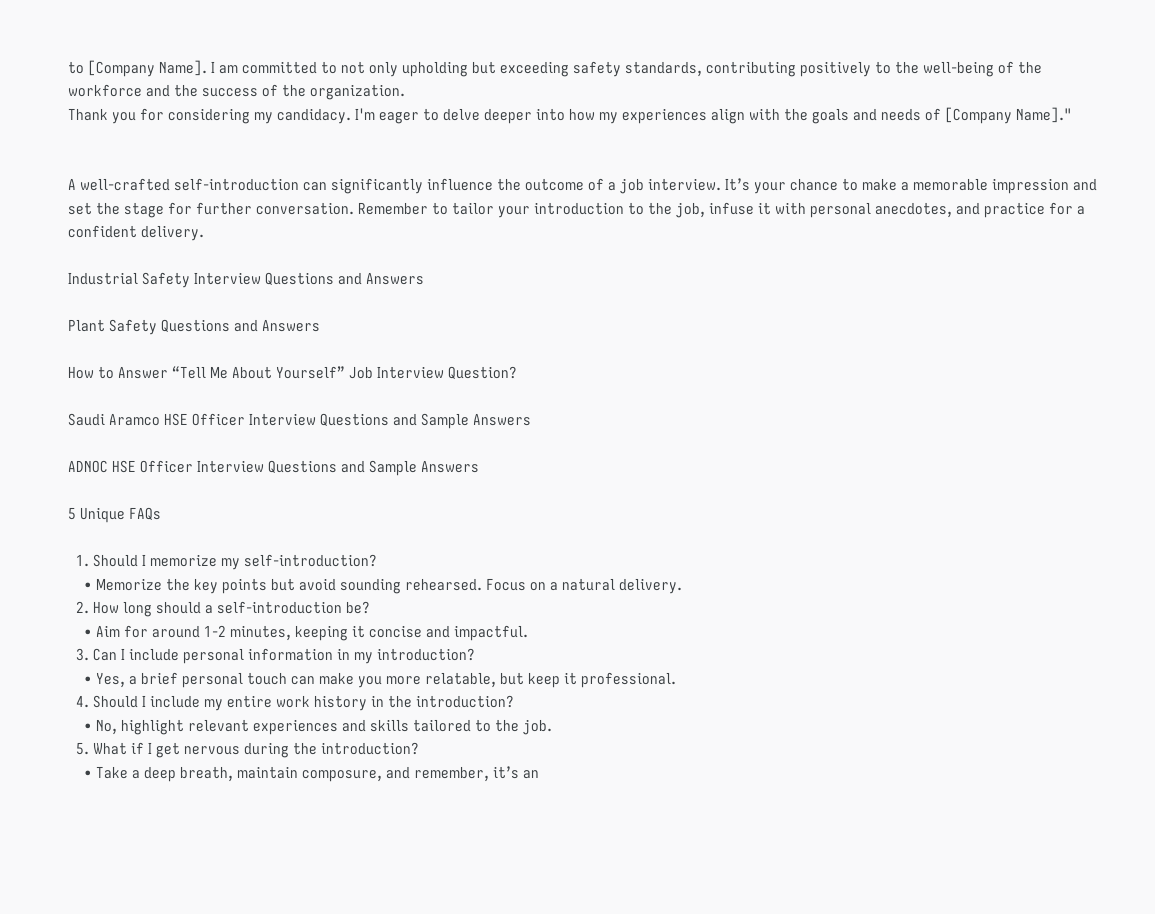to [Company Name]. I am committed to not only upholding but exceeding safety standards, contributing positively to the well-being of the workforce and the success of the organization.
Thank you for considering my candidacy. I'm eager to delve deeper into how my experiences align with the goals and needs of [Company Name]."


A well-crafted self-introduction can significantly influence the outcome of a job interview. It’s your chance to make a memorable impression and set the stage for further conversation. Remember to tailor your introduction to the job, infuse it with personal anecdotes, and practice for a confident delivery.

Industrial Safety Interview Questions and Answers

Plant Safety Questions and Answers

How to Answer “Tell Me About Yourself” Job Interview Question?

Saudi Aramco HSE Officer Interview Questions and Sample Answers

ADNOC HSE Officer Interview Questions and Sample Answers

5 Unique FAQs

  1. Should I memorize my self-introduction?
    • Memorize the key points but avoid sounding rehearsed. Focus on a natural delivery.
  2. How long should a self-introduction be?
    • Aim for around 1-2 minutes, keeping it concise and impactful.
  3. Can I include personal information in my introduction?
    • Yes, a brief personal touch can make you more relatable, but keep it professional.
  4. Should I include my entire work history in the introduction?
    • No, highlight relevant experiences and skills tailored to the job.
  5. What if I get nervous during the introduction?
    • Take a deep breath, maintain composure, and remember, it’s an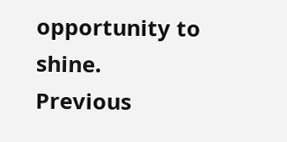opportunity to shine.
Previous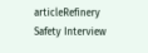articleRefinery Safety Interview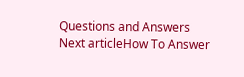Questions and Answers
Next articleHow To Answer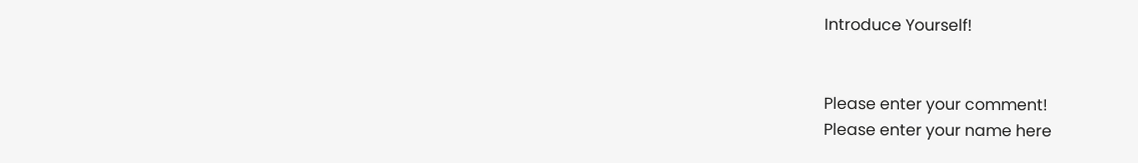Introduce Yourself!


Please enter your comment!
Please enter your name here